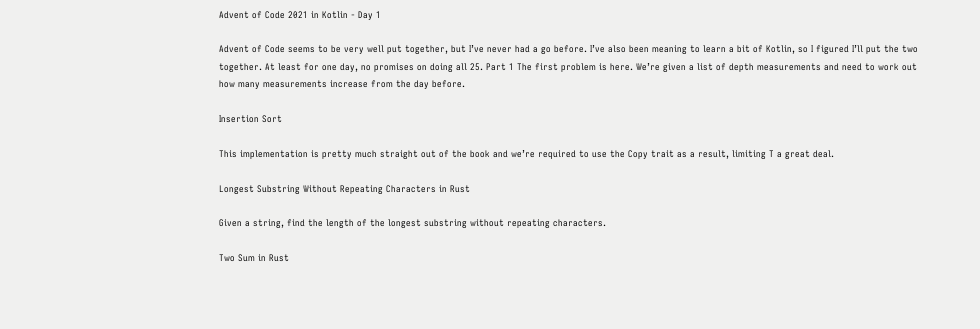Advent of Code 2021 in Kotlin - Day 1

Advent of Code seems to be very well put together, but I’ve never had a go before. I’ve also been meaning to learn a bit of Kotlin, so I figured I’ll put the two together. At least for one day, no promises on doing all 25. Part 1 The first problem is here. We’re given a list of depth measurements and need to work out how many measurements increase from the day before.

Insertion Sort

This implementation is pretty much straight out of the book and we’re required to use the Copy trait as a result, limiting T a great deal.

Longest Substring Without Repeating Characters in Rust

Given a string, find the length of the longest substring without repeating characters.

Two Sum in Rust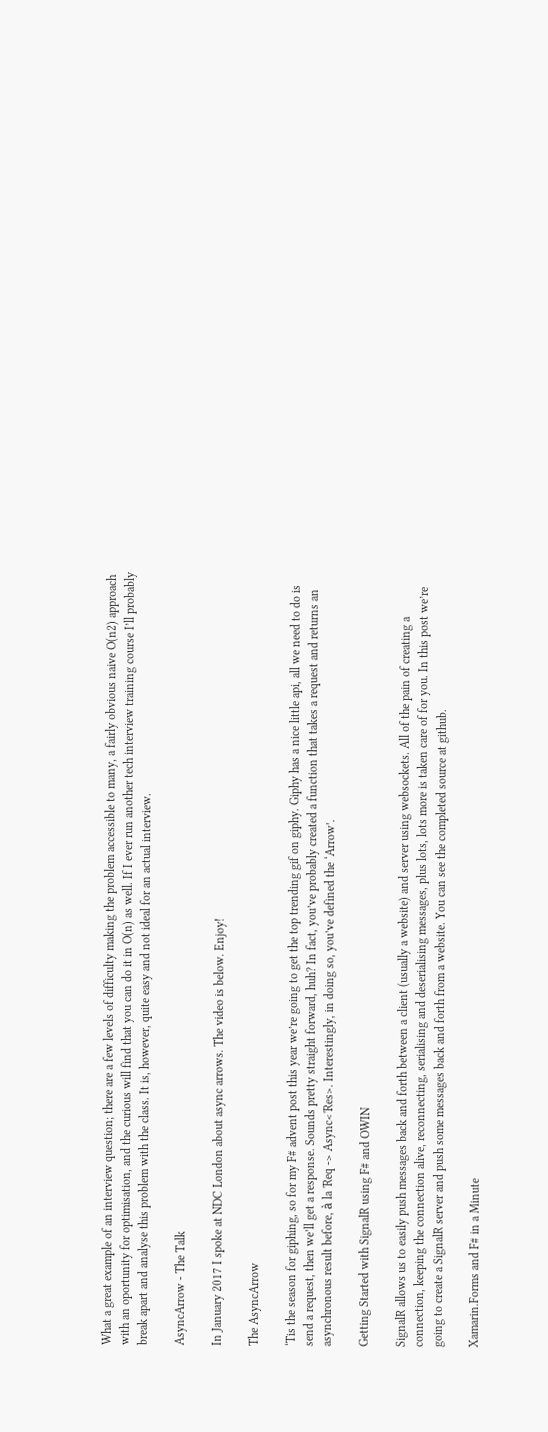What a great example of an interview question; there are a few levels of difficulty making the problem accessible to many, a fairly obvious naive O(n2) approach with an oportunity for optimisation, and the curious will find that you can do it in O(n) as well. If I ever run another tech interview training course I’ll probably break apart and analyse this problem with the class. It is, however, quite easy and not ideal for an actual interview.

AsyncArrow - The Talk

In January 2017 I spoke at NDC London about async arrows. The video is below. Enjoy!

The AsyncArrow

‘Tis the season for giphing, so for my F# advent post this year we’re going to get the top trending gif on giphy. Giphy has a nice little api, all we need to do is send a request, then we’ll get a response. Sounds pretty straight forward, huh? In fact, you’ve probably created a function that takes a request and returns an asynchronous result before, à la 'Req -> Async<'Res>. Interestingly, in doing so, you’ve defined the ‘Arrow’.

Getting Started with SignalR using F# and OWIN

SignalR allows us to easily push messages back and forth between a client (usually a website) and server using websockets. All of the pain of creating a connection, keeping the connection alive, reconnecting, serialising and deserialising messages, plus lots, lots more is taken care of for you. In this post we’re going to create a SignalR server and push some messages back and forth from a website. You can see the completed source at github.

Xamarin.Forms and F# in a Minute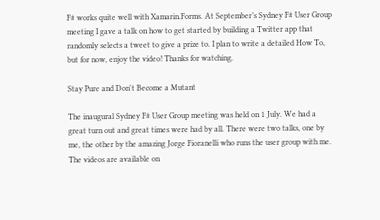F# works quite well with Xamarin.Forms. At September’s Sydney F# User Group meeting I gave a talk on how to get started by building a Twitter app that randomly selects a tweet to give a prize to. I plan to write a detailed How To, but for now, enjoy the video! Thanks for watching.

Stay Pure and Don't Become a Mutant

The inaugural Sydney F# User Group meeting was held on 1 July. We had a great turn out and great times were had by all. There were two talks, one by me, the other by the amazing Jorge Fioranelli who runs the user group with me. The videos are available on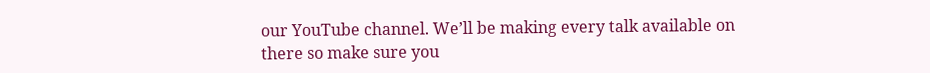our YouTube channel. We’ll be making every talk available on there so make sure you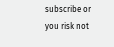subscribe or you risk not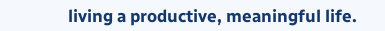living a productive, meaningful life.